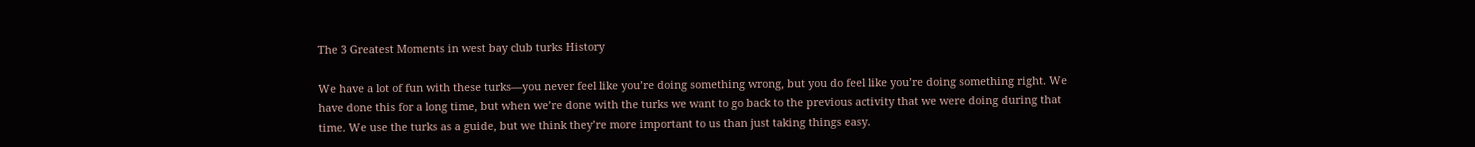The 3 Greatest Moments in west bay club turks History

We have a lot of fun with these turks—you never feel like you’re doing something wrong, but you do feel like you’re doing something right. We have done this for a long time, but when we’re done with the turks we want to go back to the previous activity that we were doing during that time. We use the turks as a guide, but we think they’re more important to us than just taking things easy.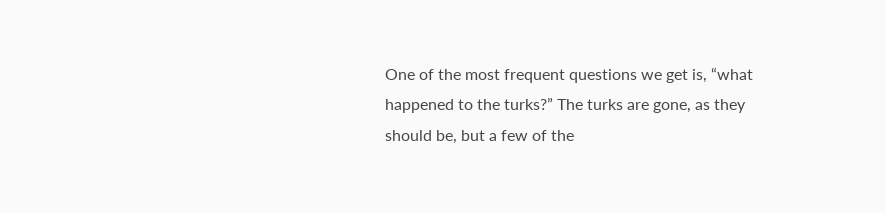One of the most frequent questions we get is, “what happened to the turks?” The turks are gone, as they should be, but a few of the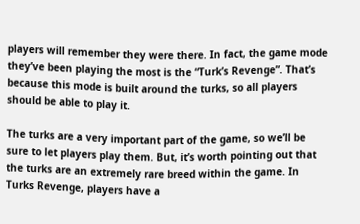players will remember they were there. In fact, the game mode they’ve been playing the most is the “Turk’s Revenge”. That’s because this mode is built around the turks, so all players should be able to play it.

The turks are a very important part of the game, so we’ll be sure to let players play them. But, it’s worth pointing out that the turks are an extremely rare breed within the game. In Turks Revenge, players have a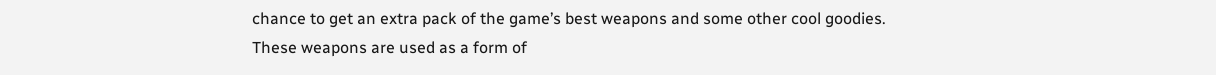chance to get an extra pack of the game’s best weapons and some other cool goodies. These weapons are used as a form of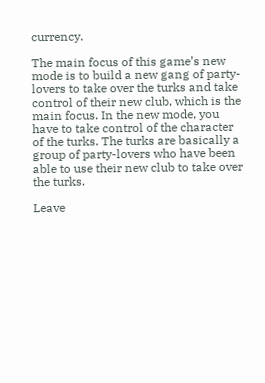currency.

The main focus of this game’s new mode is to build a new gang of party-lovers to take over the turks and take control of their new club, which is the main focus. In the new mode, you have to take control of the character of the turks. The turks are basically a group of party-lovers who have been able to use their new club to take over the turks.

Leave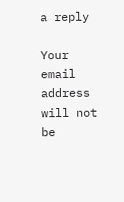a reply

Your email address will not be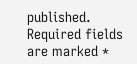published. Required fields are marked *